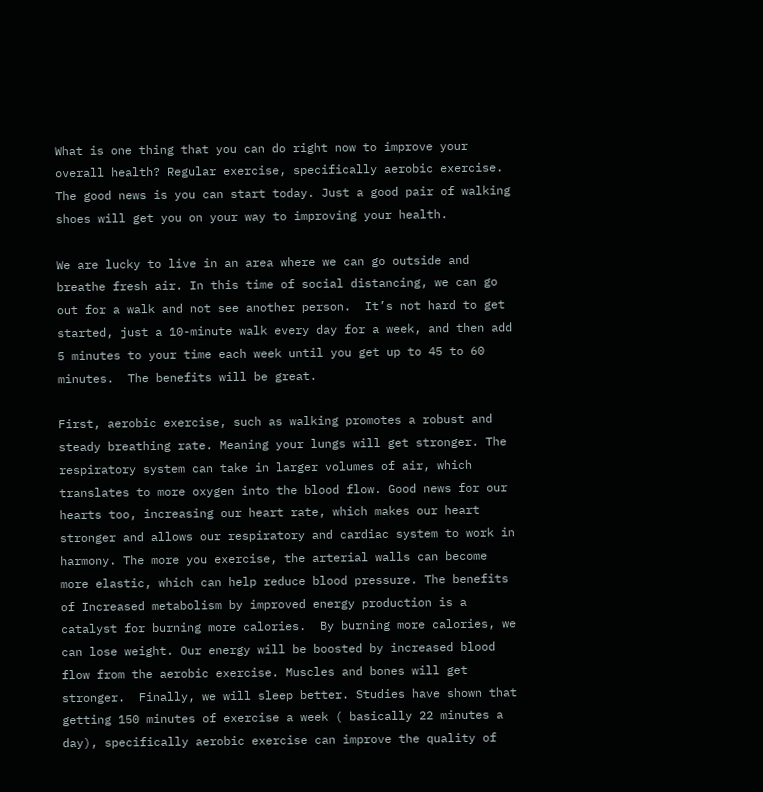What is one thing that you can do right now to improve your overall health? Regular exercise, specifically aerobic exercise. The good news is you can start today. Just a good pair of walking shoes will get you on your way to improving your health.

We are lucky to live in an area where we can go outside and breathe fresh air. In this time of social distancing, we can go out for a walk and not see another person.  It’s not hard to get started, just a 10-minute walk every day for a week, and then add 5 minutes to your time each week until you get up to 45 to 60 minutes.  The benefits will be great.

First, aerobic exercise, such as walking promotes a robust and steady breathing rate. Meaning your lungs will get stronger. The respiratory system can take in larger volumes of air, which translates to more oxygen into the blood flow. Good news for our hearts too, increasing our heart rate, which makes our heart stronger and allows our respiratory and cardiac system to work in harmony. The more you exercise, the arterial walls can become more elastic, which can help reduce blood pressure. The benefits of Increased metabolism by improved energy production is a catalyst for burning more calories.  By burning more calories, we can lose weight. Our energy will be boosted by increased blood flow from the aerobic exercise. Muscles and bones will get stronger.  Finally, we will sleep better. Studies have shown that getting 150 minutes of exercise a week ( basically 22 minutes a day), specifically aerobic exercise can improve the quality of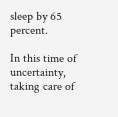sleep by 65 percent.

In this time of uncertainty, taking care of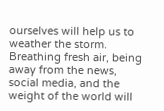ourselves will help us to weather the storm.  Breathing fresh air, being away from the news, social media, and the weight of the world will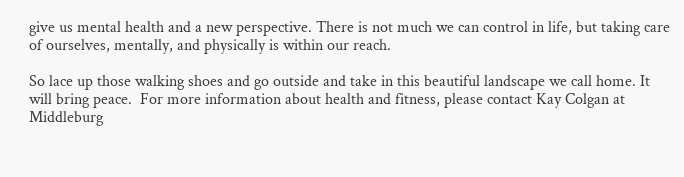give us mental health and a new perspective. There is not much we can control in life, but taking care of ourselves, mentally, and physically is within our reach.

So lace up those walking shoes and go outside and take in this beautiful landscape we call home. It will bring peace.  For more information about health and fitness, please contact Kay Colgan at Middleburg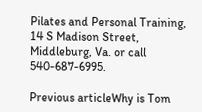Pilates and Personal Training, 14 S Madison Street, Middleburg, Va. or call 540-687-6995.

Previous articleWhy is Tom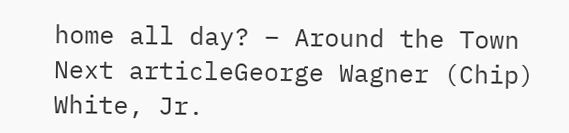home all day? – Around the Town
Next articleGeorge Wagner (Chip) White, Jr.